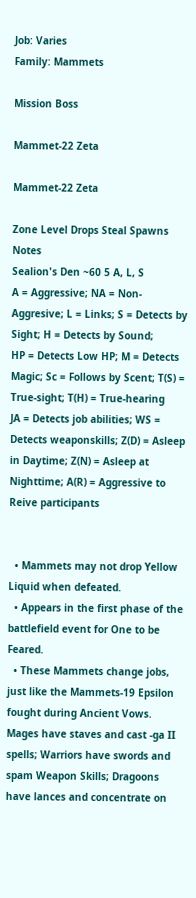Job: Varies
Family: Mammets

Mission Boss

Mammet-22 Zeta

Mammet-22 Zeta

Zone Level Drops Steal Spawns Notes
Sealion's Den ~60 5 A, L, S
A = Aggressive; NA = Non-Aggresive; L = Links; S = Detects by Sight; H = Detects by Sound;
HP = Detects Low HP; M = Detects Magic; Sc = Follows by Scent; T(S) = True-sight; T(H) = True-hearing
JA = Detects job abilities; WS = Detects weaponskills; Z(D) = Asleep in Daytime; Z(N) = Asleep at Nighttime; A(R) = Aggressive to Reive participants


  • Mammets may not drop Yellow Liquid when defeated.
  • Appears in the first phase of the battlefield event for One to be Feared.
  • These Mammets change jobs, just like the Mammets-19 Epsilon fought during Ancient Vows. Mages have staves and cast -ga II spells; Warriors have swords and spam Weapon Skills; Dragoons have lances and concentrate on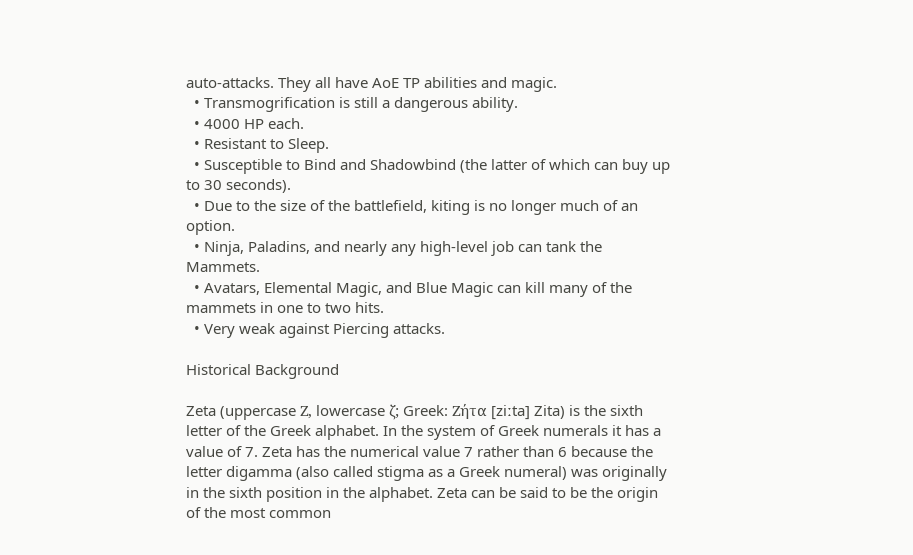auto-attacks. They all have AoE TP abilities and magic.
  • Transmogrification is still a dangerous ability.
  • 4000 HP each.
  • Resistant to Sleep.
  • Susceptible to Bind and Shadowbind (the latter of which can buy up to 30 seconds).
  • Due to the size of the battlefield, kiting is no longer much of an option.
  • Ninja, Paladins, and nearly any high-level job can tank the Mammets.
  • Avatars, Elemental Magic, and Blue Magic can kill many of the mammets in one to two hits.
  • Very weak against Piercing attacks.

Historical Background

Zeta (uppercase Ζ, lowercase ζ; Greek: Ζήτα [ziːta] Zita) is the sixth letter of the Greek alphabet. In the system of Greek numerals it has a value of 7. Zeta has the numerical value 7 rather than 6 because the letter digamma (also called stigma as a Greek numeral) was originally in the sixth position in the alphabet. Zeta can be said to be the origin of the most common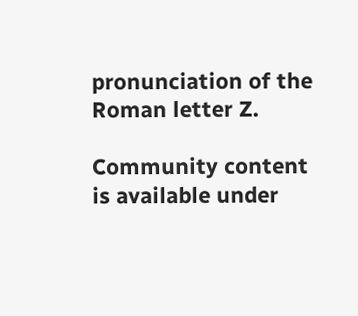pronunciation of the Roman letter Z.

Community content is available under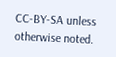CC-BY-SA unless otherwise noted.